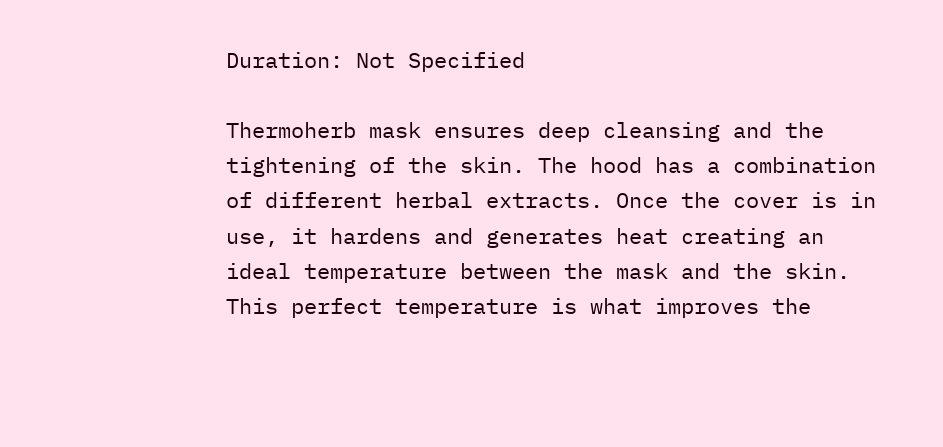Duration: Not Specified

Thermoherb mask ensures deep cleansing and the tightening of the skin. The hood has a combination of different herbal extracts. Once the cover is in use, it hardens and generates heat creating an ideal temperature between the mask and the skin. This perfect temperature is what improves the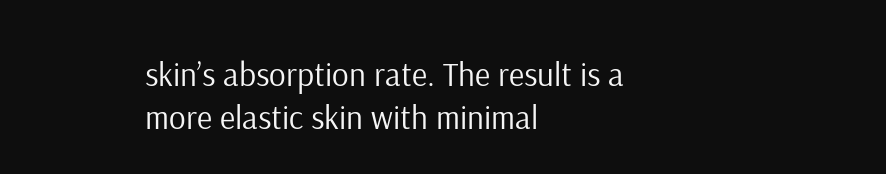skin’s absorption rate. The result is a more elastic skin with minimal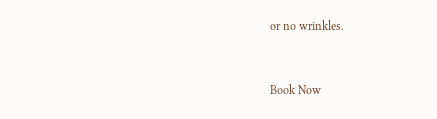or no wrinkles.


Book Now